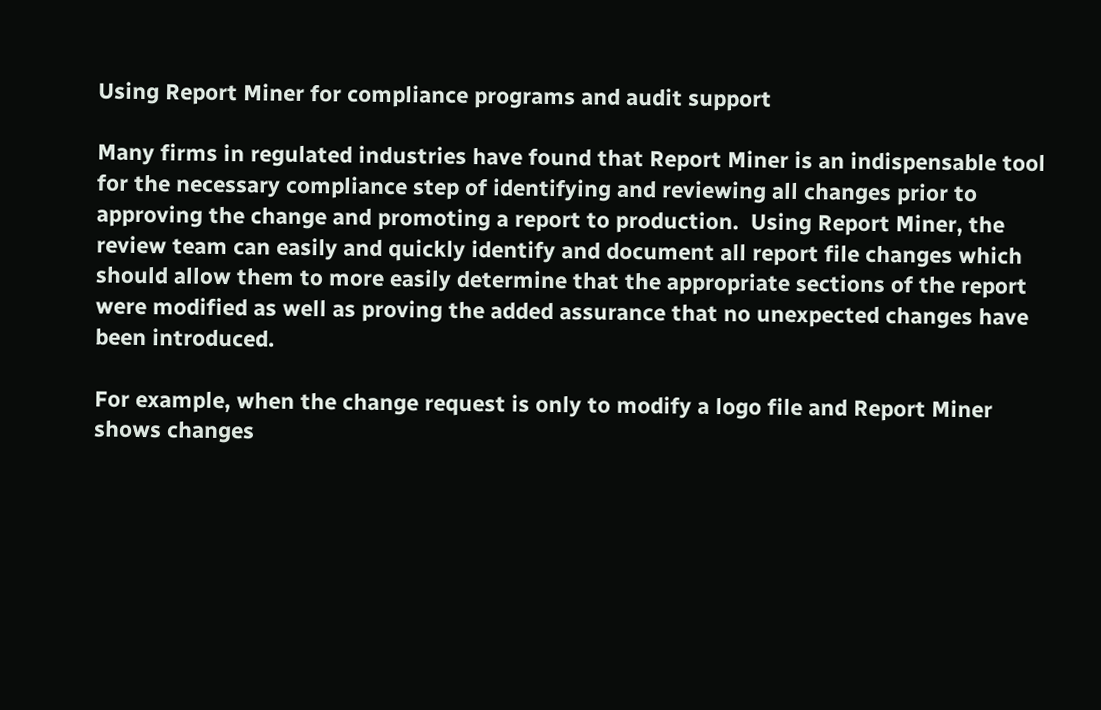Using Report Miner for compliance programs and audit support

Many firms in regulated industries have found that Report Miner is an indispensable tool for the necessary compliance step of identifying and reviewing all changes prior to approving the change and promoting a report to production.  Using Report Miner, the review team can easily and quickly identify and document all report file changes which should allow them to more easily determine that the appropriate sections of the report were modified as well as proving the added assurance that no unexpected changes have been introduced.

For example, when the change request is only to modify a logo file and Report Miner shows changes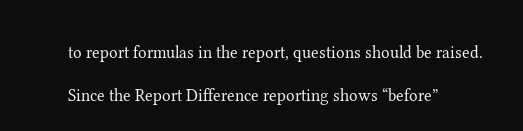to report formulas in the report, questions should be raised.

Since the Report Difference reporting shows “before”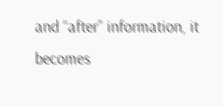and “after” information, it becomes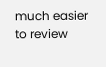much easier to review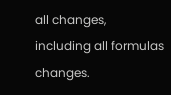all changes, including all formulas changes.